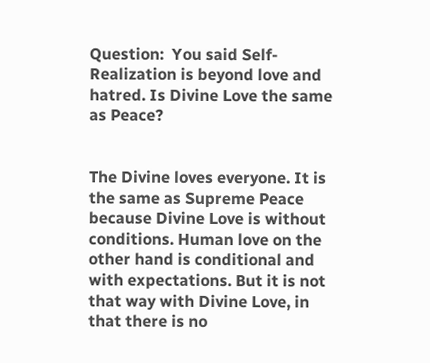Question:  You said Self-Realization is beyond love and hatred. Is Divine Love the same as Peace?


The Divine loves everyone. It is the same as Supreme Peace because Divine Love is without conditions. Human love on the other hand is conditional and with expectations. But it is not that way with Divine Love, in that there is no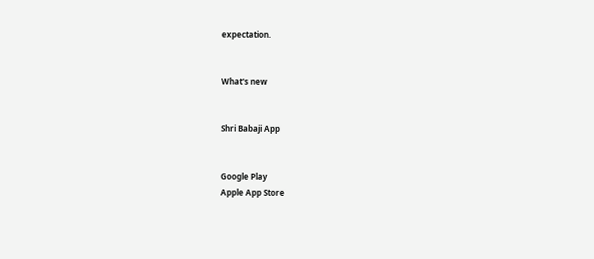expectation.


What's new


Shri Babaji App


Google Play
Apple App Store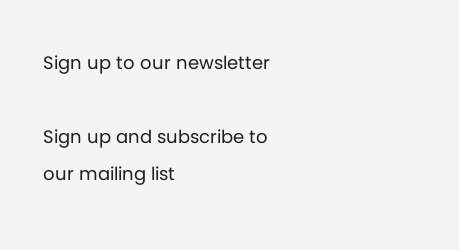Sign up to our newsletter

Sign up and subscribe to our mailing list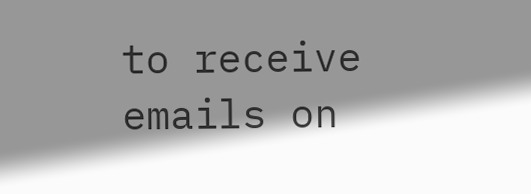to receive emails on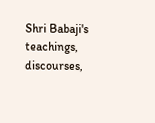Shri Babaji's teachings, discourses,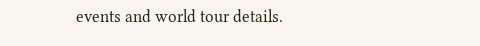events and world tour details.